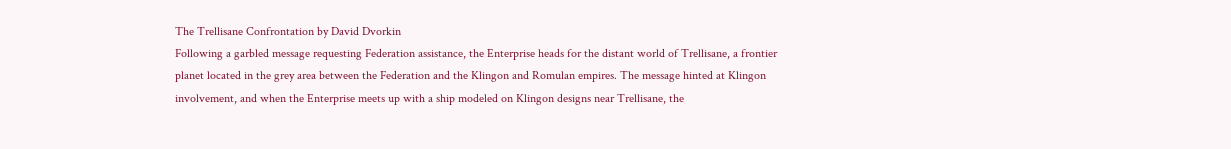The Trellisane Confrontation by David Dvorkin
Following a garbled message requesting Federation assistance, the Enterprise heads for the distant world of Trellisane, a frontier planet located in the grey area between the Federation and the Klingon and Romulan empires. The message hinted at Klingon involvement, and when the Enterprise meets up with a ship modeled on Klingon designs near Trellisane, the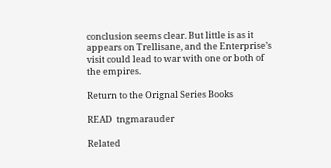conclusion seems clear. But little is as it appears on Trellisane, and the Enterprise’s visit could lead to war with one or both of the empires.

Return to the Orignal Series Books

READ  tngmarauder

Related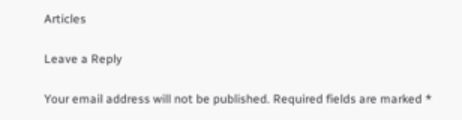Articles

Leave a Reply

Your email address will not be published. Required fields are marked *